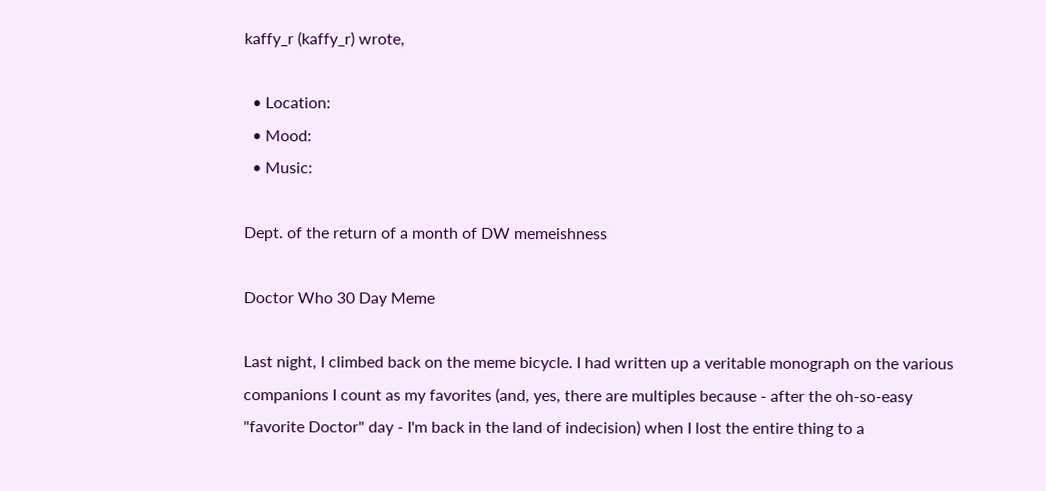kaffy_r (kaffy_r) wrote,

  • Location:
  • Mood:
  • Music:

Dept. of the return of a month of DW memeishness

Doctor Who 30 Day Meme

Last night, I climbed back on the meme bicycle. I had written up a veritable monograph on the various companions I count as my favorites (and, yes, there are multiples because - after the oh-so-easy "favorite Doctor" day - I'm back in the land of indecision) when I lost the entire thing to a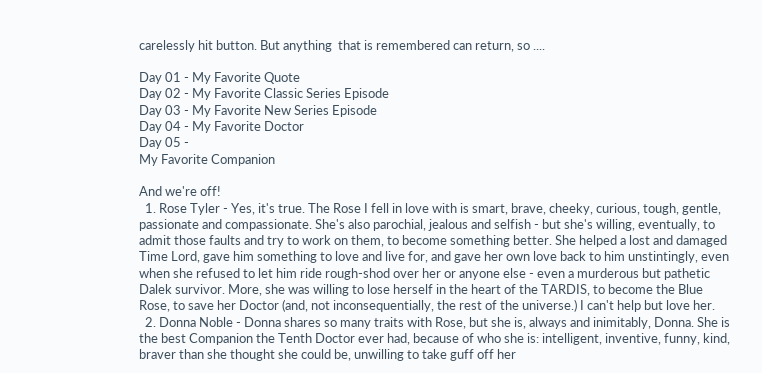carelessly hit button. But anything  that is remembered can return, so ....

Day 01 - My Favorite Quote
Day 02 - My Favorite Classic Series Episode
Day 03 - My Favorite New Series Episode
Day 04 - My Favorite Doctor
Day 05 -
My Favorite Companion

And we're off!
  1. Rose Tyler - Yes, it's true. The Rose I fell in love with is smart, brave, cheeky, curious, tough, gentle, passionate and compassionate. She's also parochial, jealous and selfish - but she's willing, eventually, to admit those faults and try to work on them, to become something better. She helped a lost and damaged Time Lord, gave him something to love and live for, and gave her own love back to him unstintingly, even when she refused to let him ride rough-shod over her or anyone else - even a murderous but pathetic Dalek survivor. More, she was willing to lose herself in the heart of the TARDIS, to become the Blue Rose, to save her Doctor (and, not inconsequentially, the rest of the universe.) I can't help but love her.
  2. Donna Noble - Donna shares so many traits with Rose, but she is, always and inimitably, Donna. She is the best Companion the Tenth Doctor ever had, because of who she is: intelligent, inventive, funny, kind, braver than she thought she could be, unwilling to take guff off her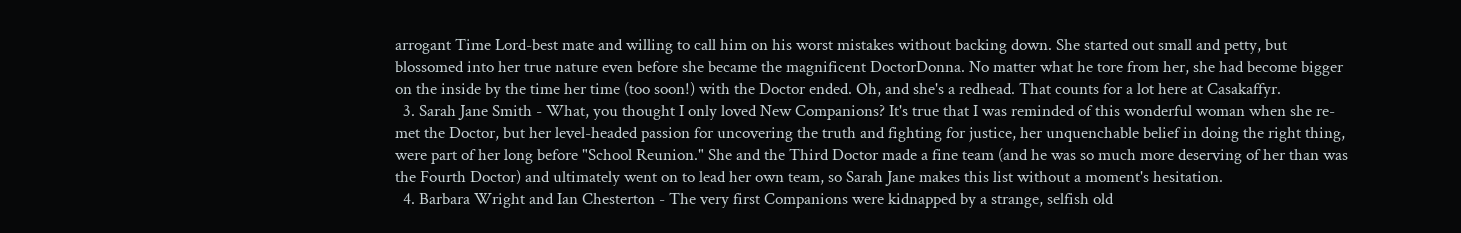arrogant Time Lord-best mate and willing to call him on his worst mistakes without backing down. She started out small and petty, but blossomed into her true nature even before she became the magnificent DoctorDonna. No matter what he tore from her, she had become bigger on the inside by the time her time (too soon!) with the Doctor ended. Oh, and she's a redhead. That counts for a lot here at Casakaffyr.
  3. Sarah Jane Smith - What, you thought I only loved New Companions? It's true that I was reminded of this wonderful woman when she re-met the Doctor, but her level-headed passion for uncovering the truth and fighting for justice, her unquenchable belief in doing the right thing, were part of her long before "School Reunion." She and the Third Doctor made a fine team (and he was so much more deserving of her than was the Fourth Doctor) and ultimately went on to lead her own team, so Sarah Jane makes this list without a moment's hesitation.
  4. Barbara Wright and Ian Chesterton - The very first Companions were kidnapped by a strange, selfish old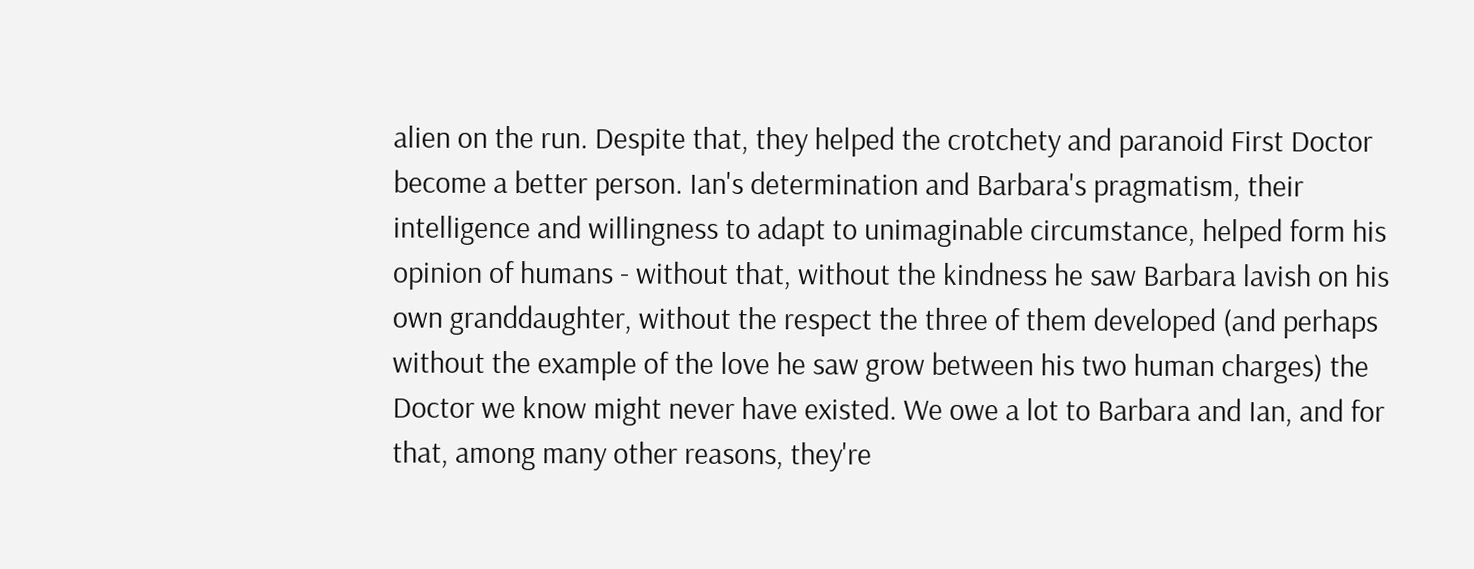alien on the run. Despite that, they helped the crotchety and paranoid First Doctor become a better person. Ian's determination and Barbara's pragmatism, their intelligence and willingness to adapt to unimaginable circumstance, helped form his opinion of humans - without that, without the kindness he saw Barbara lavish on his own granddaughter, without the respect the three of them developed (and perhaps without the example of the love he saw grow between his two human charges) the Doctor we know might never have existed. We owe a lot to Barbara and Ian, and for that, among many other reasons, they're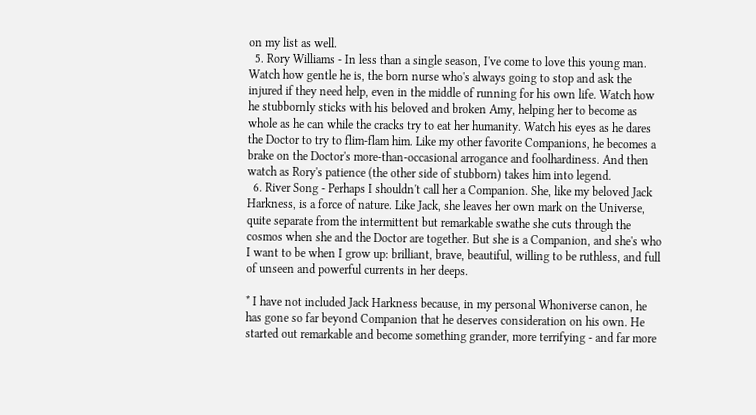on my list as well.
  5. Rory Williams - In less than a single season, I've come to love this young man. Watch how gentle he is, the born nurse who's always going to stop and ask the injured if they need help, even in the middle of running for his own life. Watch how he stubbornly sticks with his beloved and broken Amy, helping her to become as whole as he can while the cracks try to eat her humanity. Watch his eyes as he dares the Doctor to try to flim-flam him. Like my other favorite Companions, he becomes a brake on the Doctor's more-than-occasional arrogance and foolhardiness. And then watch as Rory's patience (the other side of stubborn) takes him into legend.
  6. River Song - Perhaps I shouldn't call her a Companion. She, like my beloved Jack Harkness, is a force of nature. Like Jack, she leaves her own mark on the Universe, quite separate from the intermittent but remarkable swathe she cuts through the cosmos when she and the Doctor are together. But she is a Companion, and she's who I want to be when I grow up: brilliant, brave, beautiful, willing to be ruthless, and full of unseen and powerful currents in her deeps.

* I have not included Jack Harkness because, in my personal Whoniverse canon, he has gone so far beyond Companion that he deserves consideration on his own. He started out remarkable and become something grander, more terrifying - and far more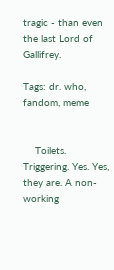tragic - than even the last Lord of Gallifrey.

Tags: dr. who, fandom, meme


    Toilets. Triggering. Yes. Yes, they are. A non-working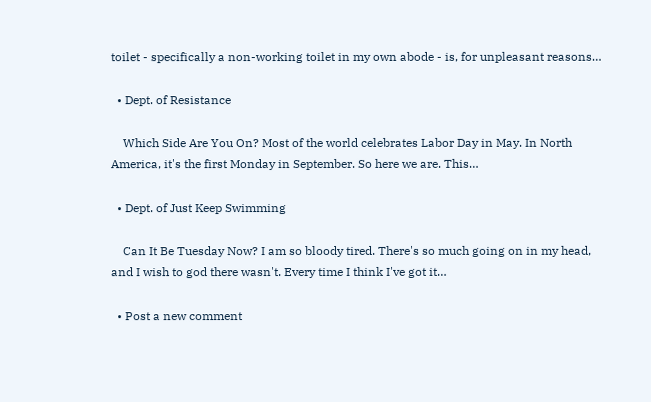toilet - specifically a non-working toilet in my own abode - is, for unpleasant reasons…

  • Dept. of Resistance

    Which Side Are You On? Most of the world celebrates Labor Day in May. In North America, it's the first Monday in September. So here we are. This…

  • Dept. of Just Keep Swimming

    Can It Be Tuesday Now? I am so bloody tired. There's so much going on in my head, and I wish to god there wasn't. Every time I think I've got it…

  • Post a new comment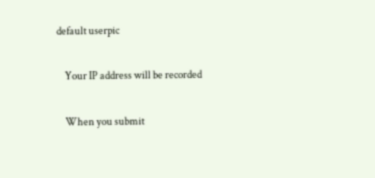default userpic

    Your IP address will be recorded

    When you submit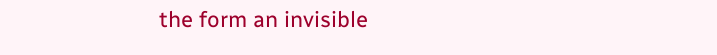the form an invisible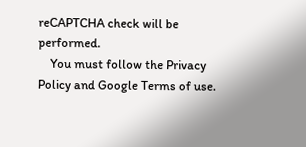reCAPTCHA check will be performed.
    You must follow the Privacy Policy and Google Terms of use.